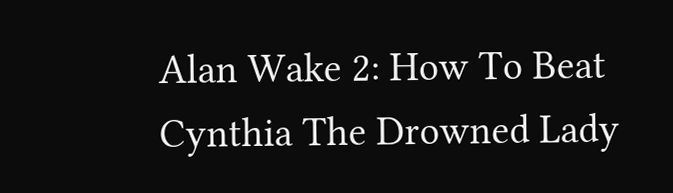Alan Wake 2: How To Beat Cynthia The Drowned Lady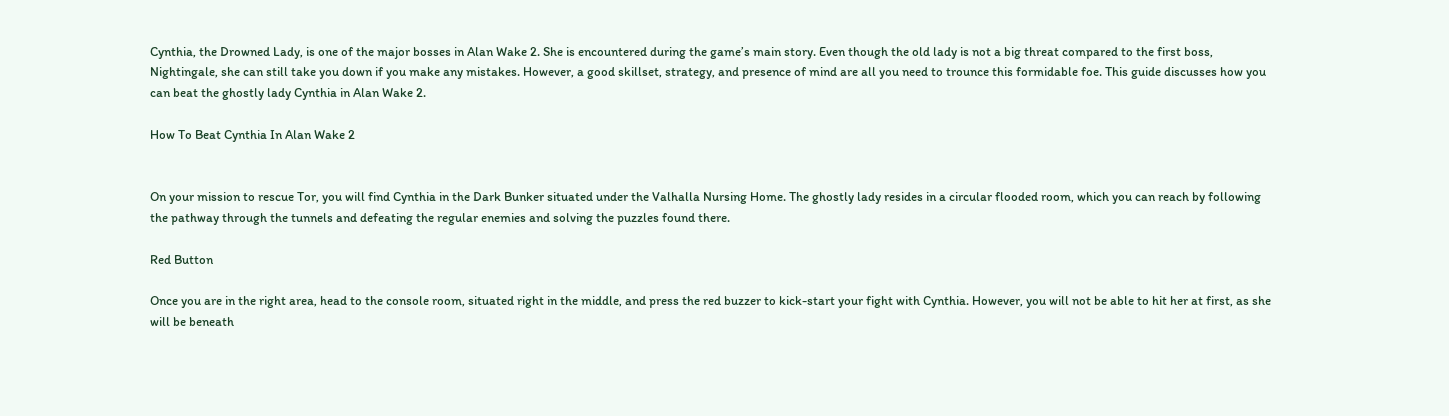Cynthia, the Drowned Lady, is one of the major bosses in Alan Wake 2. She is encountered during the game’s main story. Even though the old lady is not a big threat compared to the first boss, Nightingale, she can still take you down if you make any mistakes. However, a good skillset, strategy, and presence of mind are all you need to trounce this formidable foe. This guide discusses how you can beat the ghostly lady Cynthia in Alan Wake 2.

How To Beat Cynthia In Alan Wake 2


On your mission to rescue Tor, you will find Cynthia in the Dark Bunker situated under the Valhalla Nursing Home. The ghostly lady resides in a circular flooded room, which you can reach by following the pathway through the tunnels and defeating the regular enemies and solving the puzzles found there.

Red Button

Once you are in the right area, head to the console room, situated right in the middle, and press the red buzzer to kick-start your fight with Cynthia. However, you will not be able to hit her at first, as she will be beneath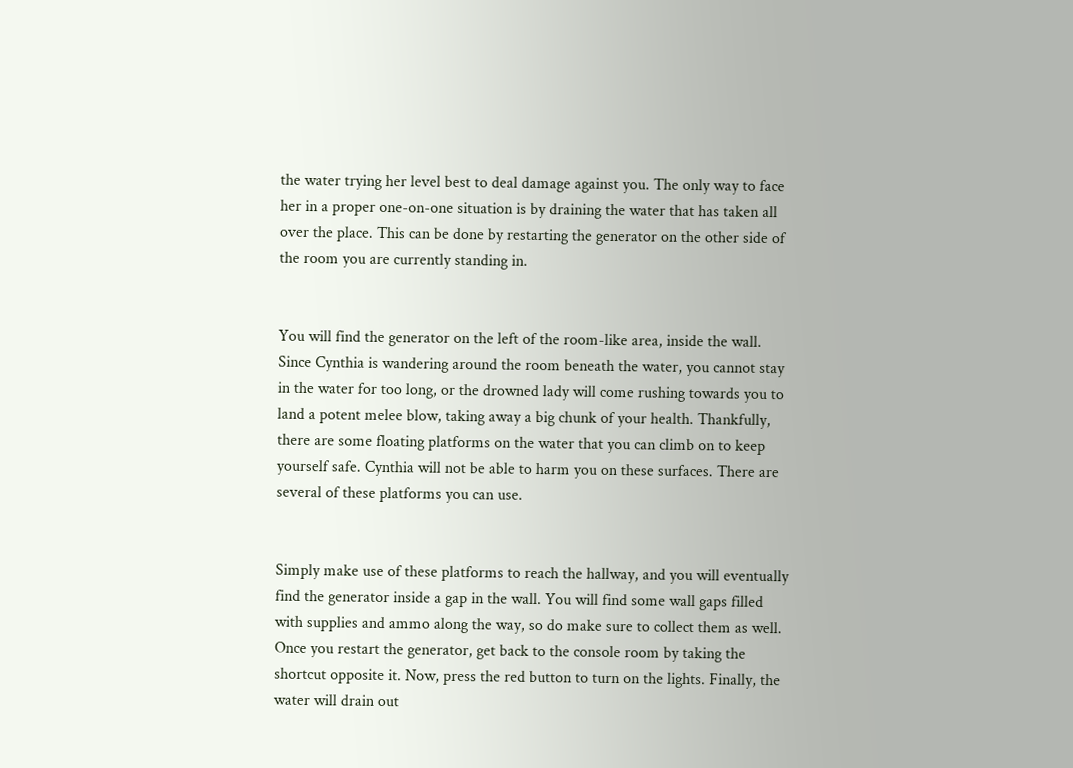the water trying her level best to deal damage against you. The only way to face her in a proper one-on-one situation is by draining the water that has taken all over the place. This can be done by restarting the generator on the other side of the room you are currently standing in.


You will find the generator on the left of the room-like area, inside the wall. Since Cynthia is wandering around the room beneath the water, you cannot stay in the water for too long, or the drowned lady will come rushing towards you to land a potent melee blow, taking away a big chunk of your health. Thankfully, there are some floating platforms on the water that you can climb on to keep yourself safe. Cynthia will not be able to harm you on these surfaces. There are several of these platforms you can use.


Simply make use of these platforms to reach the hallway, and you will eventually find the generator inside a gap in the wall. You will find some wall gaps filled with supplies and ammo along the way, so do make sure to collect them as well. Once you restart the generator, get back to the console room by taking the shortcut opposite it. Now, press the red button to turn on the lights. Finally, the water will drain out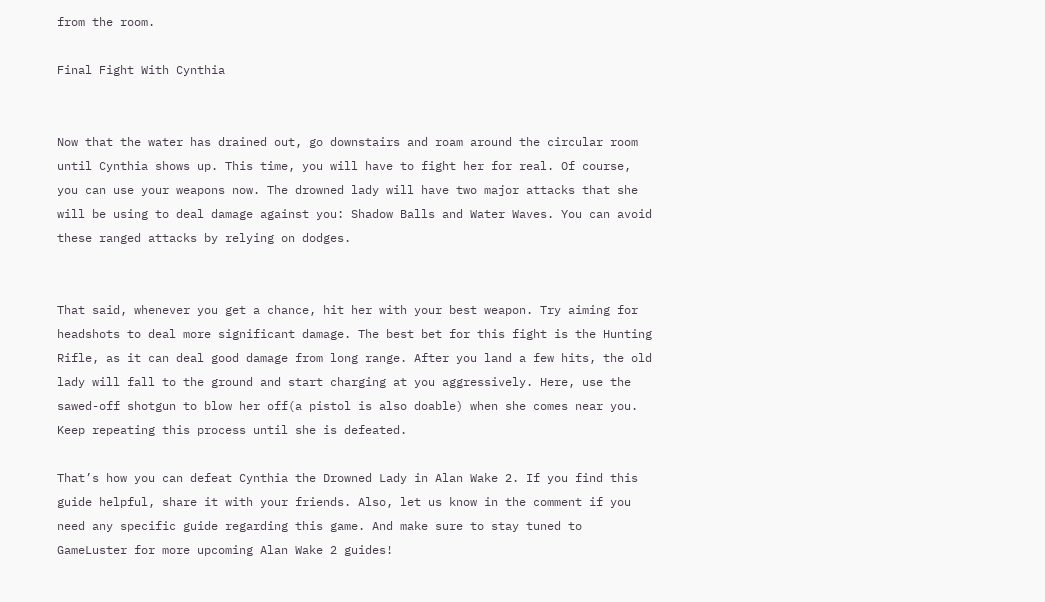from the room.

Final Fight With Cynthia


Now that the water has drained out, go downstairs and roam around the circular room until Cynthia shows up. This time, you will have to fight her for real. Of course, you can use your weapons now. The drowned lady will have two major attacks that she will be using to deal damage against you: Shadow Balls and Water Waves. You can avoid these ranged attacks by relying on dodges.


That said, whenever you get a chance, hit her with your best weapon. Try aiming for headshots to deal more significant damage. The best bet for this fight is the Hunting Rifle, as it can deal good damage from long range. After you land a few hits, the old lady will fall to the ground and start charging at you aggressively. Here, use the sawed-off shotgun to blow her off(a pistol is also doable) when she comes near you. Keep repeating this process until she is defeated.

That’s how you can defeat Cynthia the Drowned Lady in Alan Wake 2. If you find this guide helpful, share it with your friends. Also, let us know in the comment if you need any specific guide regarding this game. And make sure to stay tuned to GameLuster for more upcoming Alan Wake 2 guides!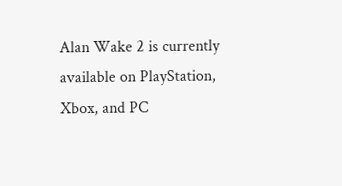Alan Wake 2 is currently available on PlayStation, Xbox, and PC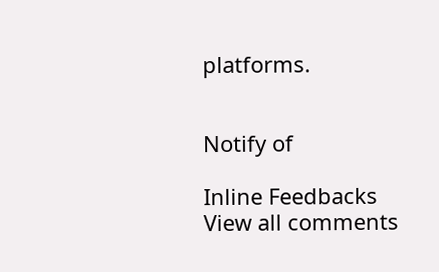platforms.


Notify of

Inline Feedbacks
View all comments